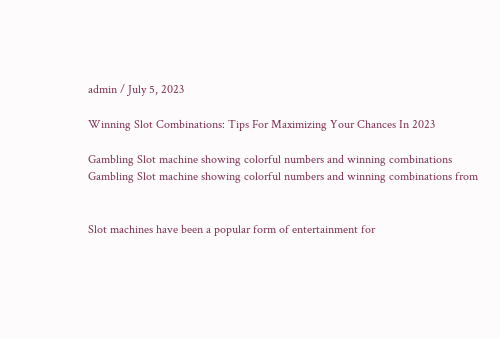admin / July 5, 2023

Winning Slot Combinations: Tips For Maximizing Your Chances In 2023

Gambling Slot machine showing colorful numbers and winning combinations
Gambling Slot machine showing colorful numbers and winning combinations from


Slot machines have been a popular form of entertainment for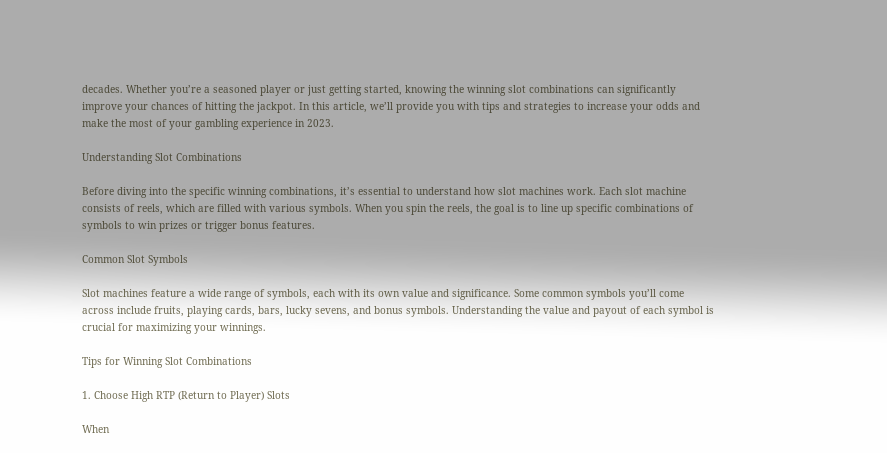decades. Whether you’re a seasoned player or just getting started, knowing the winning slot combinations can significantly improve your chances of hitting the jackpot. In this article, we’ll provide you with tips and strategies to increase your odds and make the most of your gambling experience in 2023.

Understanding Slot Combinations

Before diving into the specific winning combinations, it’s essential to understand how slot machines work. Each slot machine consists of reels, which are filled with various symbols. When you spin the reels, the goal is to line up specific combinations of symbols to win prizes or trigger bonus features.

Common Slot Symbols

Slot machines feature a wide range of symbols, each with its own value and significance. Some common symbols you’ll come across include fruits, playing cards, bars, lucky sevens, and bonus symbols. Understanding the value and payout of each symbol is crucial for maximizing your winnings.

Tips for Winning Slot Combinations

1. Choose High RTP (Return to Player) Slots

When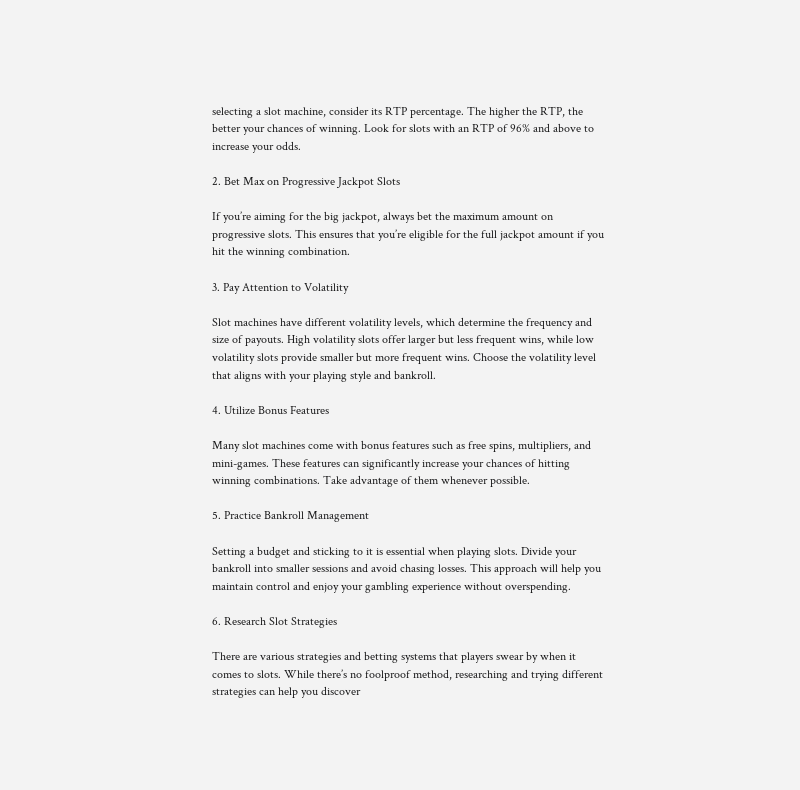selecting a slot machine, consider its RTP percentage. The higher the RTP, the better your chances of winning. Look for slots with an RTP of 96% and above to increase your odds.

2. Bet Max on Progressive Jackpot Slots

If you’re aiming for the big jackpot, always bet the maximum amount on progressive slots. This ensures that you’re eligible for the full jackpot amount if you hit the winning combination.

3. Pay Attention to Volatility

Slot machines have different volatility levels, which determine the frequency and size of payouts. High volatility slots offer larger but less frequent wins, while low volatility slots provide smaller but more frequent wins. Choose the volatility level that aligns with your playing style and bankroll.

4. Utilize Bonus Features

Many slot machines come with bonus features such as free spins, multipliers, and mini-games. These features can significantly increase your chances of hitting winning combinations. Take advantage of them whenever possible.

5. Practice Bankroll Management

Setting a budget and sticking to it is essential when playing slots. Divide your bankroll into smaller sessions and avoid chasing losses. This approach will help you maintain control and enjoy your gambling experience without overspending.

6. Research Slot Strategies

There are various strategies and betting systems that players swear by when it comes to slots. While there’s no foolproof method, researching and trying different strategies can help you discover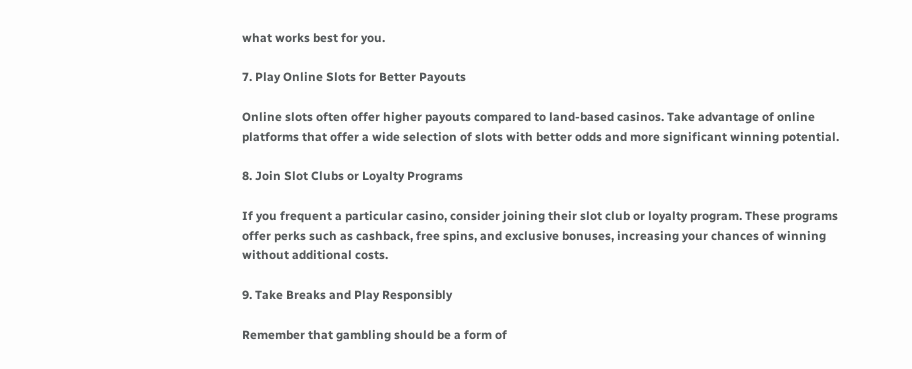what works best for you.

7. Play Online Slots for Better Payouts

Online slots often offer higher payouts compared to land-based casinos. Take advantage of online platforms that offer a wide selection of slots with better odds and more significant winning potential.

8. Join Slot Clubs or Loyalty Programs

If you frequent a particular casino, consider joining their slot club or loyalty program. These programs offer perks such as cashback, free spins, and exclusive bonuses, increasing your chances of winning without additional costs.

9. Take Breaks and Play Responsibly

Remember that gambling should be a form of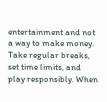entertainment and not a way to make money. Take regular breaks, set time limits, and play responsibly. When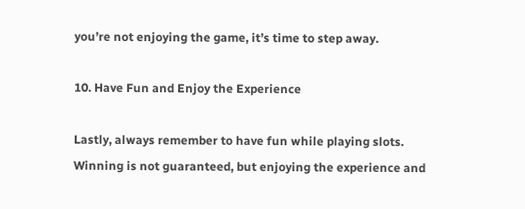you’re not enjoying the game, it’s time to step away.

10. Have Fun and Enjoy the Experience

Lastly, always remember to have fun while playing slots. Winning is not guaranteed, but enjoying the experience and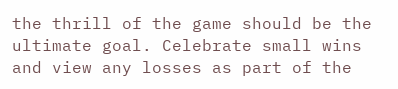the thrill of the game should be the ultimate goal. Celebrate small wins and view any losses as part of the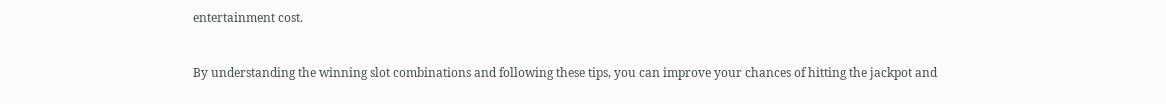entertainment cost.


By understanding the winning slot combinations and following these tips, you can improve your chances of hitting the jackpot and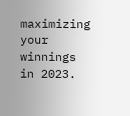maximizing your winnings in 2023.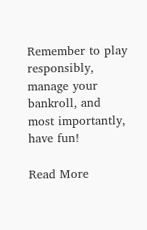Remember to play responsibly, manage your bankroll, and most importantly, have fun!

Read More